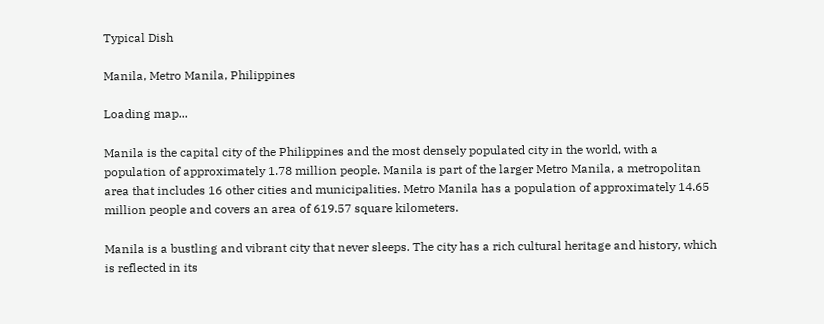Typical Dish

Manila, Metro Manila, Philippines

Loading map...

Manila is the capital city of the Philippines and the most densely populated city in the world, with a population of approximately 1.78 million people. Manila is part of the larger Metro Manila, a metropolitan area that includes 16 other cities and municipalities. Metro Manila has a population of approximately 14.65 million people and covers an area of 619.57 square kilometers.

Manila is a bustling and vibrant city that never sleeps. The city has a rich cultural heritage and history, which is reflected in its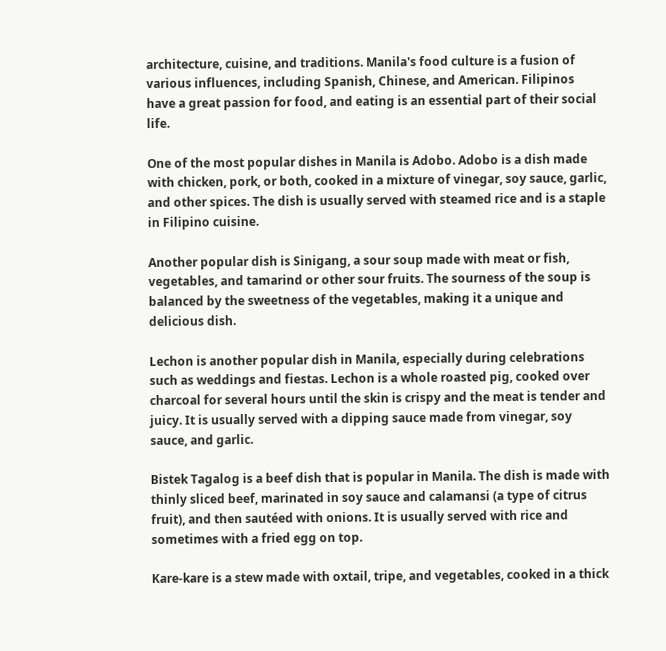architecture, cuisine, and traditions. Manila's food culture is a fusion of various influences, including Spanish, Chinese, and American. Filipinos have a great passion for food, and eating is an essential part of their social life.

One of the most popular dishes in Manila is Adobo. Adobo is a dish made with chicken, pork, or both, cooked in a mixture of vinegar, soy sauce, garlic, and other spices. The dish is usually served with steamed rice and is a staple in Filipino cuisine.

Another popular dish is Sinigang, a sour soup made with meat or fish, vegetables, and tamarind or other sour fruits. The sourness of the soup is balanced by the sweetness of the vegetables, making it a unique and delicious dish.

Lechon is another popular dish in Manila, especially during celebrations such as weddings and fiestas. Lechon is a whole roasted pig, cooked over charcoal for several hours until the skin is crispy and the meat is tender and juicy. It is usually served with a dipping sauce made from vinegar, soy sauce, and garlic.

Bistek Tagalog is a beef dish that is popular in Manila. The dish is made with thinly sliced beef, marinated in soy sauce and calamansi (a type of citrus fruit), and then sautéed with onions. It is usually served with rice and sometimes with a fried egg on top.

Kare-kare is a stew made with oxtail, tripe, and vegetables, cooked in a thick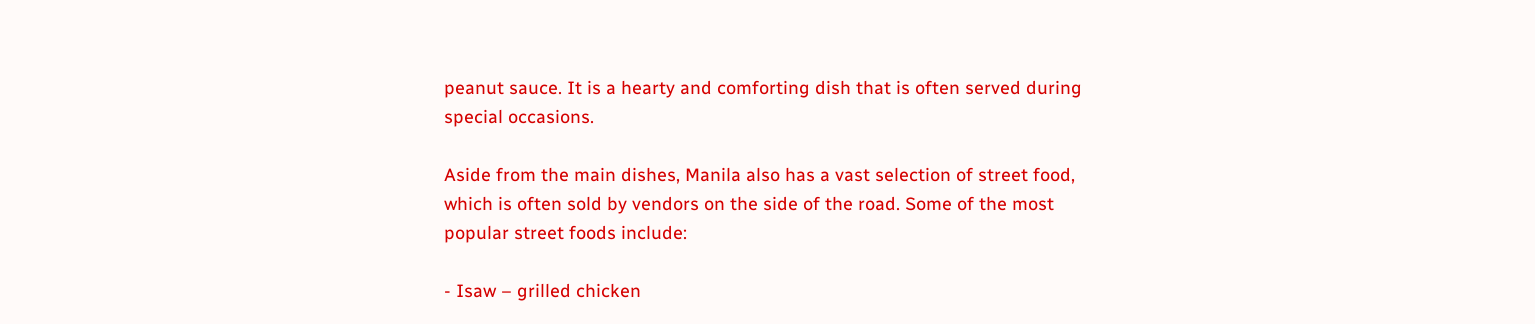peanut sauce. It is a hearty and comforting dish that is often served during special occasions.

Aside from the main dishes, Manila also has a vast selection of street food, which is often sold by vendors on the side of the road. Some of the most popular street foods include:

- Isaw – grilled chicken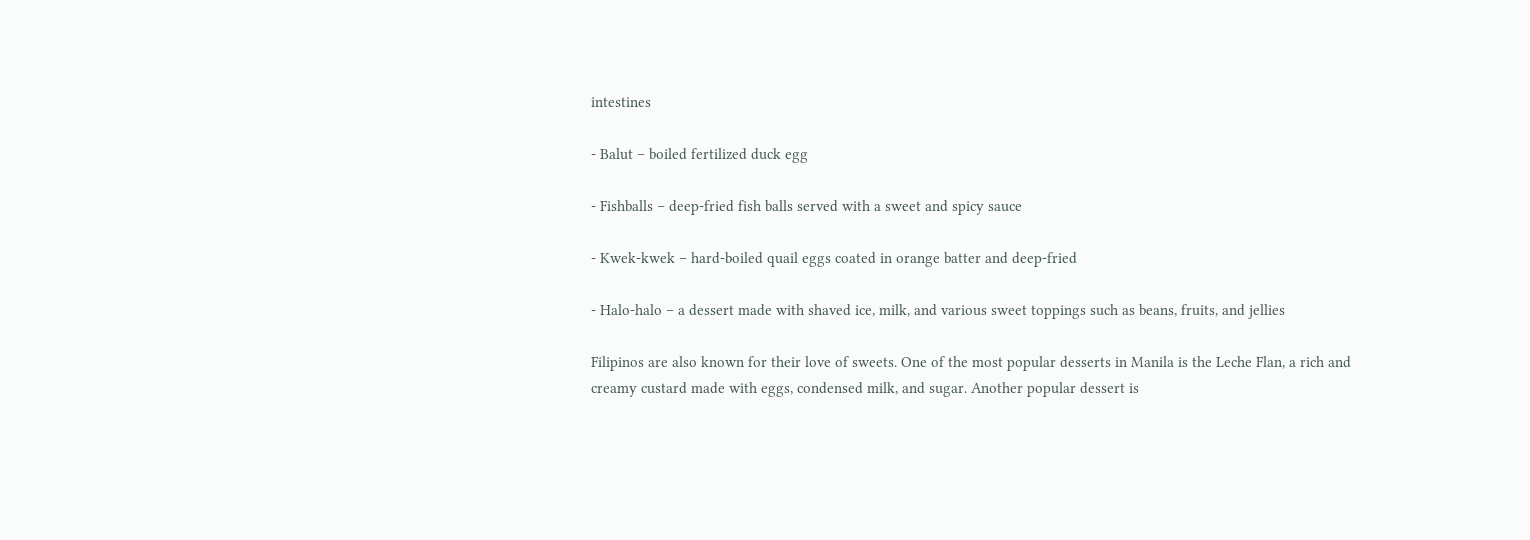intestines

- Balut – boiled fertilized duck egg

- Fishballs – deep-fried fish balls served with a sweet and spicy sauce

- Kwek-kwek – hard-boiled quail eggs coated in orange batter and deep-fried

- Halo-halo – a dessert made with shaved ice, milk, and various sweet toppings such as beans, fruits, and jellies

Filipinos are also known for their love of sweets. One of the most popular desserts in Manila is the Leche Flan, a rich and creamy custard made with eggs, condensed milk, and sugar. Another popular dessert is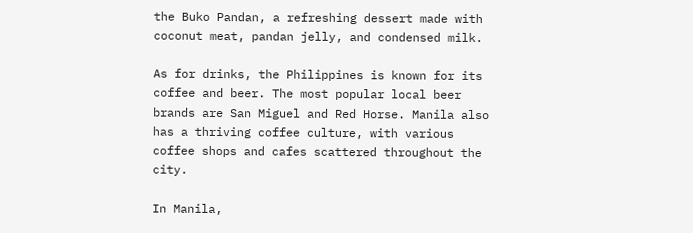the Buko Pandan, a refreshing dessert made with coconut meat, pandan jelly, and condensed milk.

As for drinks, the Philippines is known for its coffee and beer. The most popular local beer brands are San Miguel and Red Horse. Manila also has a thriving coffee culture, with various coffee shops and cafes scattered throughout the city.

In Manila,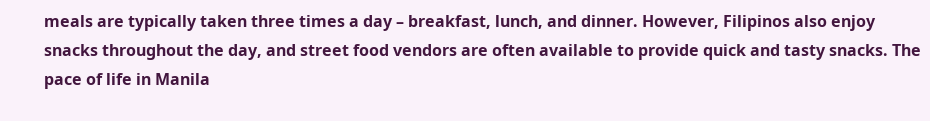meals are typically taken three times a day – breakfast, lunch, and dinner. However, Filipinos also enjoy snacks throughout the day, and street food vendors are often available to provide quick and tasty snacks. The pace of life in Manila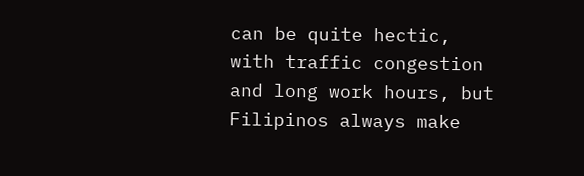can be quite hectic, with traffic congestion and long work hours, but Filipinos always make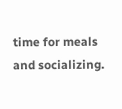time for meals and socializing.